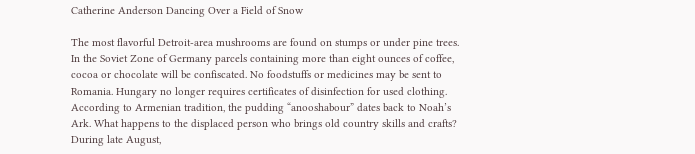Catherine Anderson Dancing Over a Field of Snow

The most flavorful Detroit-area mushrooms are found on stumps or under pine trees. In the Soviet Zone of Germany parcels containing more than eight ounces of coffee, cocoa or chocolate will be confiscated. No foodstuffs or medicines may be sent to Romania. Hungary no longer requires certificates of disinfection for used clothing. According to Armenian tradition, the pudding “anooshabour” dates back to Noah’s Ark. What happens to the displaced person who brings old country skills and crafts? During late August,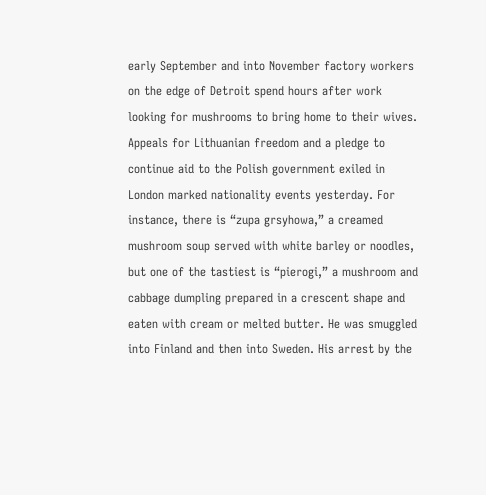early September and into November factory workers on the edge of Detroit spend hours after work looking for mushrooms to bring home to their wives. Appeals for Lithuanian freedom and a pledge to continue aid to the Polish government exiled in London marked nationality events yesterday. For instance, there is “zupa grsyhowa,” a creamed mushroom soup served with white barley or noodles, but one of the tastiest is “pierogi,” a mushroom and cabbage dumpling prepared in a crescent shape and eaten with cream or melted butter. He was smuggled into Finland and then into Sweden. His arrest by the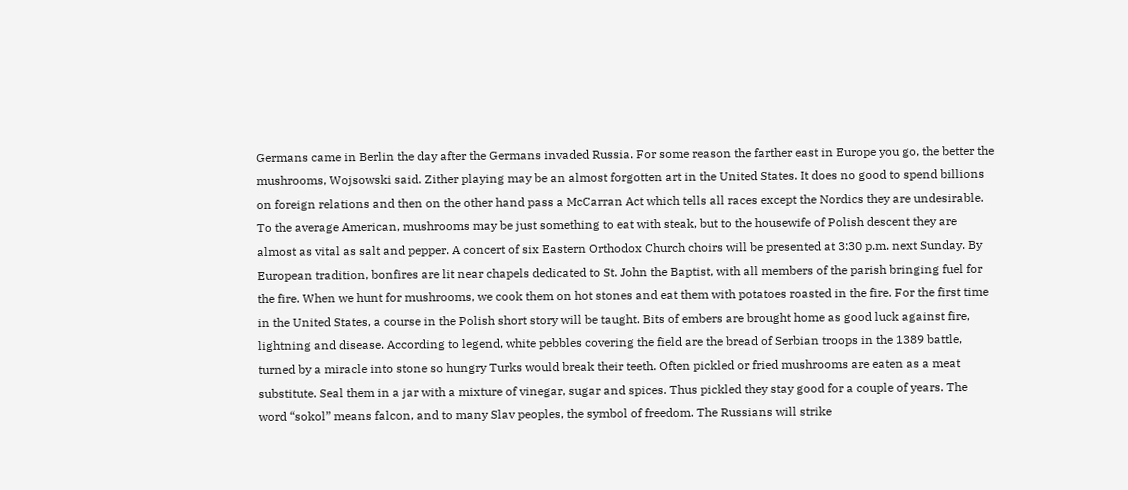Germans came in Berlin the day after the Germans invaded Russia. For some reason the farther east in Europe you go, the better the mushrooms, Wojsowski said. Zither playing may be an almost forgotten art in the United States. It does no good to spend billions on foreign relations and then on the other hand pass a McCarran Act which tells all races except the Nordics they are undesirable. To the average American, mushrooms may be just something to eat with steak, but to the housewife of Polish descent they are almost as vital as salt and pepper. A concert of six Eastern Orthodox Church choirs will be presented at 3:30 p.m. next Sunday. By European tradition, bonfires are lit near chapels dedicated to St. John the Baptist, with all members of the parish bringing fuel for the fire. When we hunt for mushrooms, we cook them on hot stones and eat them with potatoes roasted in the fire. For the first time in the United States, a course in the Polish short story will be taught. Bits of embers are brought home as good luck against fire, lightning and disease. According to legend, white pebbles covering the field are the bread of Serbian troops in the 1389 battle, turned by a miracle into stone so hungry Turks would break their teeth. Often pickled or fried mushrooms are eaten as a meat substitute. Seal them in a jar with a mixture of vinegar, sugar and spices. Thus pickled they stay good for a couple of years. The word “sokol” means falcon, and to many Slav peoples, the symbol of freedom. The Russians will strike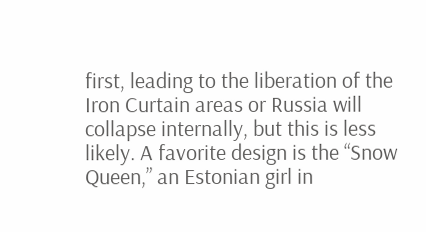first, leading to the liberation of the Iron Curtain areas or Russia will collapse internally, but this is less likely. A favorite design is the “Snow Queen,” an Estonian girl in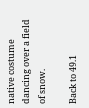native costume dancing over a field of snow.

Back to 49.1